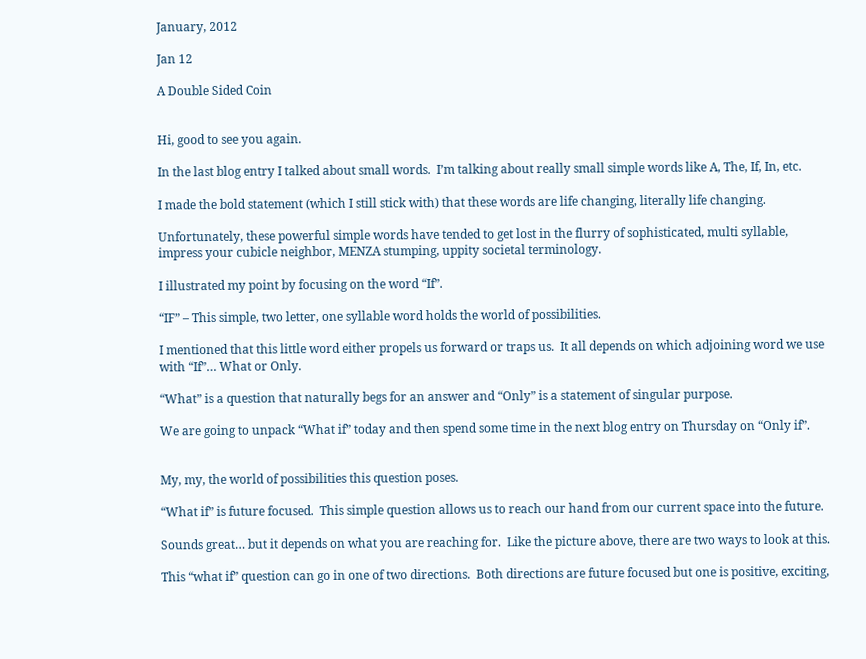January, 2012

Jan 12

A Double Sided Coin


Hi, good to see you again.

In the last blog entry I talked about small words.  I’m talking about really small simple words like A, The, If, In, etc.

I made the bold statement (which I still stick with) that these words are life changing, literally life changing.

Unfortunately, these powerful simple words have tended to get lost in the flurry of sophisticated, multi syllable, impress your cubicle neighbor, MENZA stumping, uppity societal terminology.

I illustrated my point by focusing on the word “If”.

“IF” – This simple, two letter, one syllable word holds the world of possibilities.

I mentioned that this little word either propels us forward or traps us.  It all depends on which adjoining word we use with “If”… What or Only.

“What” is a question that naturally begs for an answer and “Only” is a statement of singular purpose.

We are going to unpack “What if” today and then spend some time in the next blog entry on Thursday on “Only if”.


My, my, the world of possibilities this question poses.

“What if” is future focused.  This simple question allows us to reach our hand from our current space into the future.

Sounds great… but it depends on what you are reaching for.  Like the picture above, there are two ways to look at this.

This “what if” question can go in one of two directions.  Both directions are future focused but one is positive, exciting,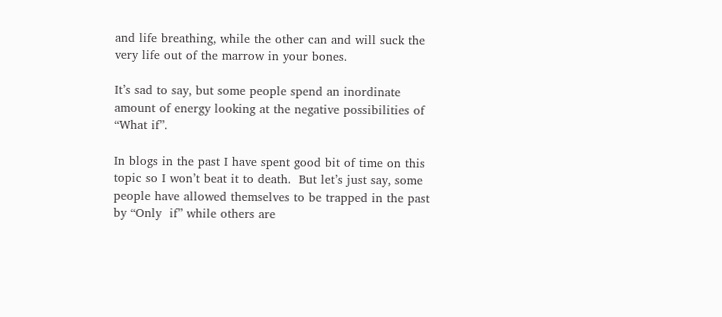and life breathing, while the other can and will suck the very life out of the marrow in your bones.

It’s sad to say, but some people spend an inordinate amount of energy looking at the negative possibilities of “What if”.

In blogs in the past I have spent good bit of time on this topic so I won’t beat it to death.  But let’s just say, some people have allowed themselves to be trapped in the past by “Only  if” while others are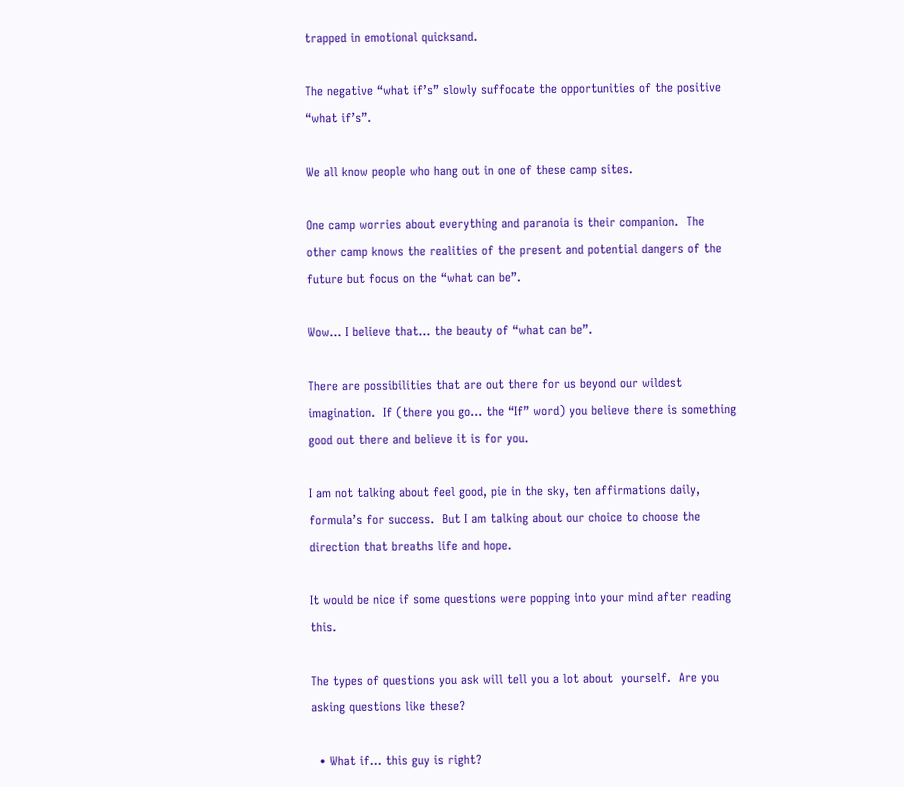trapped in emotional quicksand.

The negative “what if’s” slowly suffocate the opportunities of the positive “what if’s”.

We all know people who hang out in one of these camp sites.

One camp worries about everything and paranoia is their companion.  The other camp knows the realities of the present and potential dangers of the future but focus on the “what can be”.

Wow… I believe that… the beauty of “what can be”.

There are possibilities that are out there for us beyond our wildest imagination.  If (there you go… the “If” word) you believe there is something good out there and believe it is for you.

I am not talking about feel good, pie in the sky, ten affirmations daily, formula’s for success.  But I am talking about our choice to choose the direction that breaths life and hope.

It would be nice if some questions were popping into your mind after reading this.

The types of questions you ask will tell you a lot about  yourself.  Are you asking questions like these?

  • What if… this guy is right?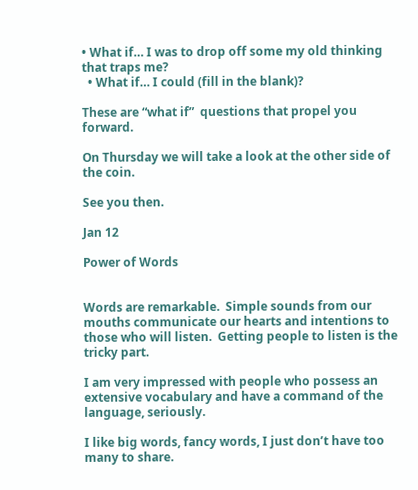• What if… I was to drop off some my old thinking that traps me?
  • What if… I could (fill in the blank)?

These are “what if”  questions that propel you forward.

On Thursday we will take a look at the other side of the coin.

See you then.

Jan 12

Power of Words


Words are remarkable.  Simple sounds from our mouths communicate our hearts and intentions to those who will listen.  Getting people to listen is the tricky part.

I am very impressed with people who possess an extensive vocabulary and have a command of the language, seriously.

I like big words, fancy words, I just don’t have too many to share.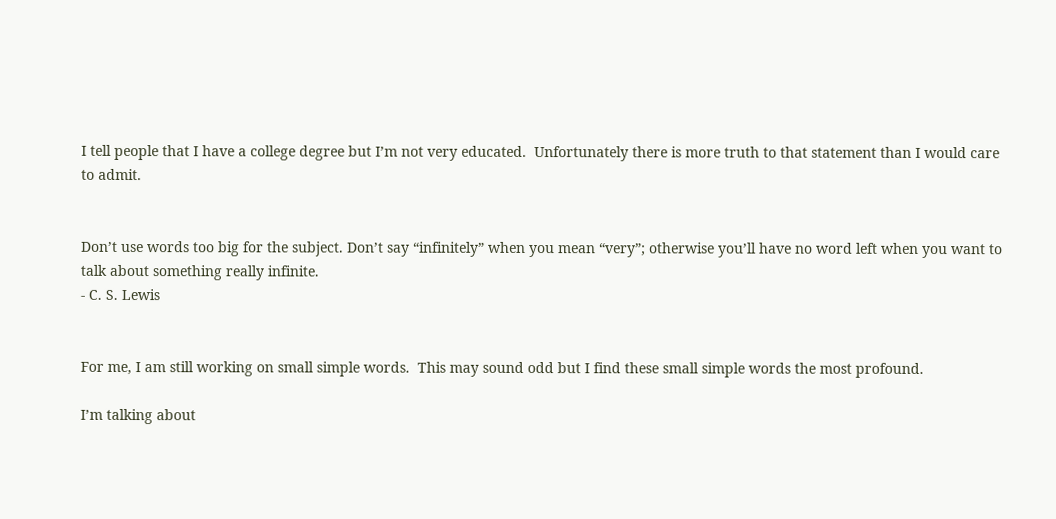I tell people that I have a college degree but I’m not very educated.  Unfortunately there is more truth to that statement than I would care to admit.


Don’t use words too big for the subject. Don’t say “infinitely” when you mean “very”; otherwise you’ll have no word left when you want to talk about something really infinite.
- C. S. Lewis


For me, I am still working on small simple words.  This may sound odd but I find these small simple words the most profound.

I’m talking about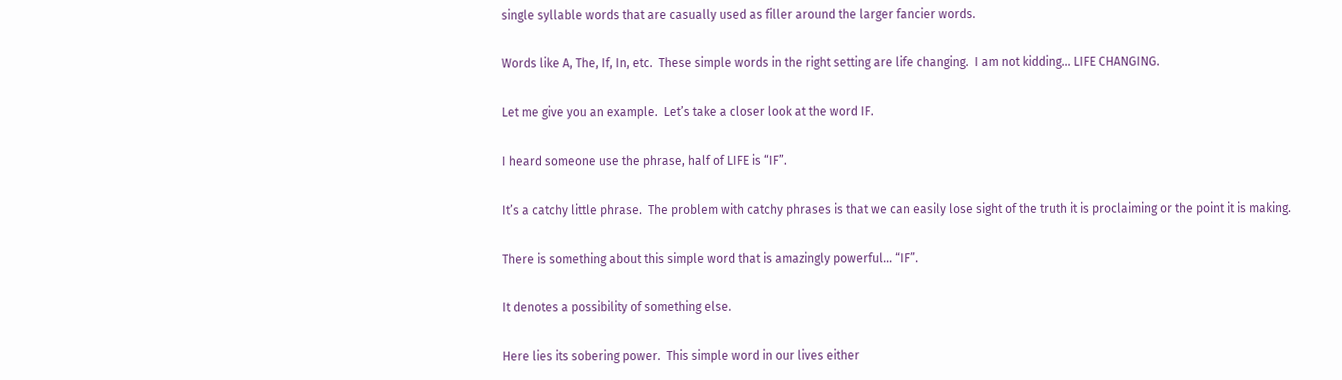single syllable words that are casually used as filler around the larger fancier words.

Words like A, The, If, In, etc.  These simple words in the right setting are life changing.  I am not kidding… LIFE CHANGING.

Let me give you an example.  Let’s take a closer look at the word IF.

I heard someone use the phrase, half of LIFE is “IF”.

It’s a catchy little phrase.  The problem with catchy phrases is that we can easily lose sight of the truth it is proclaiming or the point it is making.

There is something about this simple word that is amazingly powerful… “IF”.

It denotes a possibility of something else.

Here lies its sobering power.  This simple word in our lives either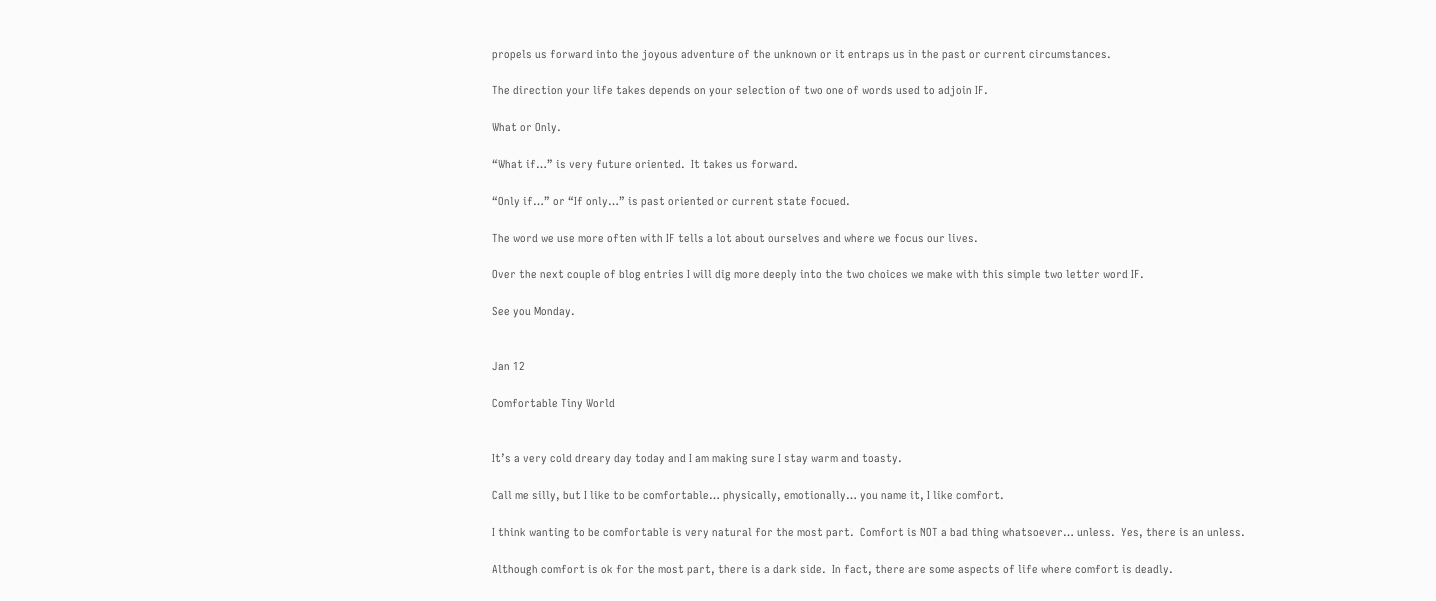propels us forward into the joyous adventure of the unknown or it entraps us in the past or current circumstances.

The direction your life takes depends on your selection of two one of words used to adjoin IF.

What or Only.

“What if…” is very future oriented.  It takes us forward.

“Only if…” or “If only…” is past oriented or current state focued.

The word we use more often with IF tells a lot about ourselves and where we focus our lives.

Over the next couple of blog entries I will dig more deeply into the two choices we make with this simple two letter word IF.

See you Monday.


Jan 12

Comfortable Tiny World


It’s a very cold dreary day today and I am making sure I stay warm and toasty.

Call me silly, but I like to be comfortable… physically, emotionally… you name it, I like comfort.

I think wanting to be comfortable is very natural for the most part.  Comfort is NOT a bad thing whatsoever… unless.  Yes, there is an unless.

Although comfort is ok for the most part, there is a dark side.  In fact, there are some aspects of life where comfort is deadly.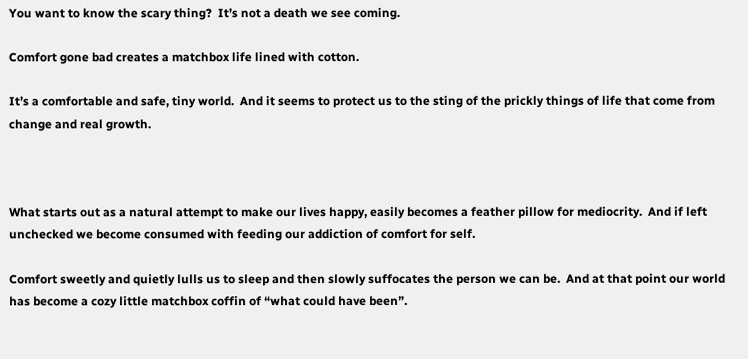You want to know the scary thing?  It’s not a death we see coming.

Comfort gone bad creates a matchbox life lined with cotton.

It’s a comfortable and safe, tiny world.  And it seems to protect us to the sting of the prickly things of life that come from change and real growth.



What starts out as a natural attempt to make our lives happy, easily becomes a feather pillow for mediocrity.  And if left unchecked we become consumed with feeding our addiction of comfort for self.

Comfort sweetly and quietly lulls us to sleep and then slowly suffocates the person we can be.  And at that point our world has become a cozy little matchbox coffin of “what could have been”.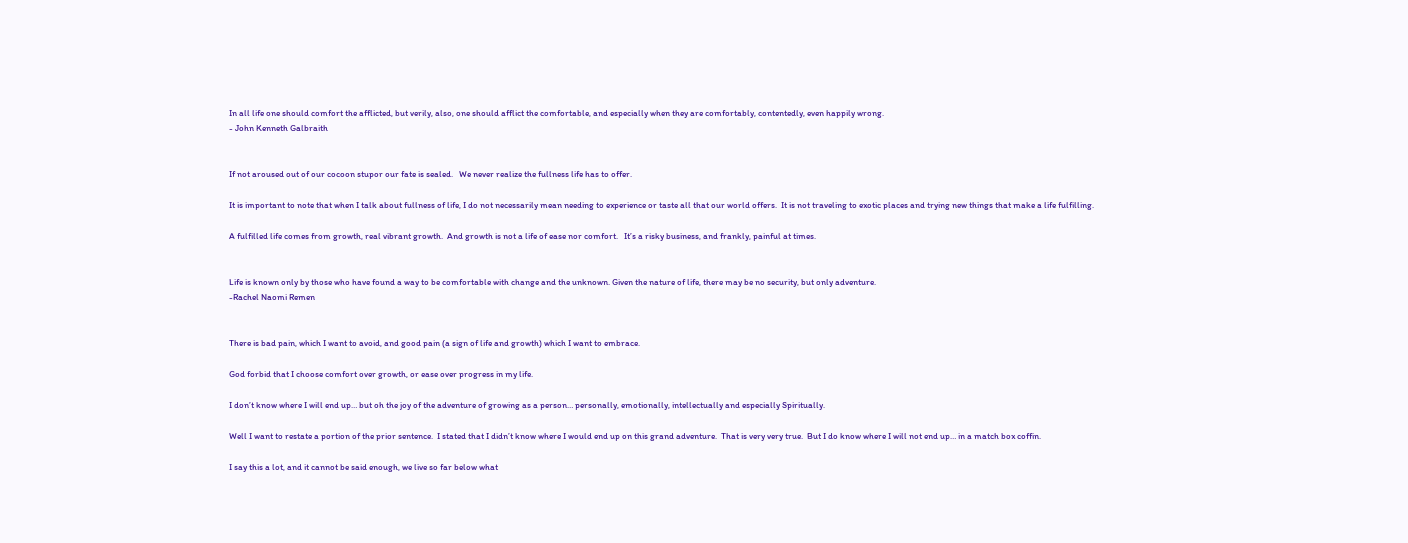In all life one should comfort the afflicted, but verily, also, one should afflict the comfortable, and especially when they are comfortably, contentedly, even happily wrong.
- John Kenneth Galbraith


If not aroused out of our cocoon stupor our fate is sealed.   We never realize the fullness life has to offer.

It is important to note that when I talk about fullness of life, I do not necessarily mean needing to experience or taste all that our world offers.  It is not traveling to exotic places and trying new things that make a life fulfilling.

A fulfilled life comes from growth, real vibrant growth.  And growth is not a life of ease nor comfort.   It’s a risky business, and frankly, painful at times.


Life is known only by those who have found a way to be comfortable with change and the unknown. Given the nature of life, there may be no security, but only adventure.
-Rachel Naomi Remen


There is bad pain, which I want to avoid, and good pain (a sign of life and growth) which I want to embrace.

God forbid that I choose comfort over growth, or ease over progress in my life.

I don’t know where I will end up… but oh the joy of the adventure of growing as a person… personally, emotionally, intellectually and especially Spiritually.

Well I want to restate a portion of the prior sentence.  I stated that I didn’t know where I would end up on this grand adventure.  That is very very true.  But I do know where I will not end up… in a match box coffin.

I say this a lot, and it cannot be said enough, we live so far below what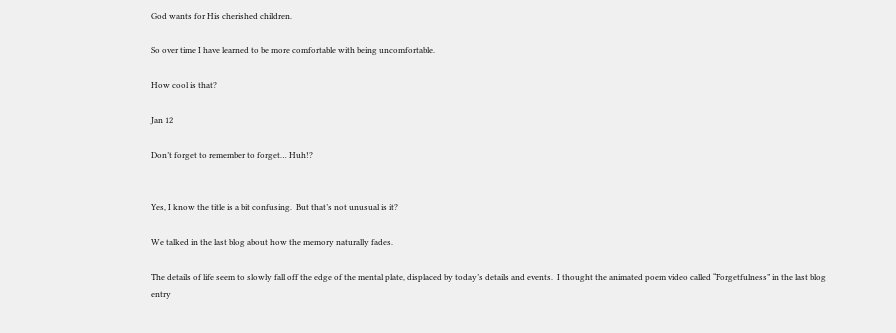God wants for His cherished children.

So over time I have learned to be more comfortable with being uncomfortable.

How cool is that?

Jan 12

Don’t forget to remember to forget… Huh!?


Yes, I know the title is a bit confusing.  But that’s not unusual is it?

We talked in the last blog about how the memory naturally fades.

The details of life seem to slowly fall off the edge of the mental plate, displaced by today’s details and events.  I thought the animated poem video called “Forgetfulness” in the last blog entry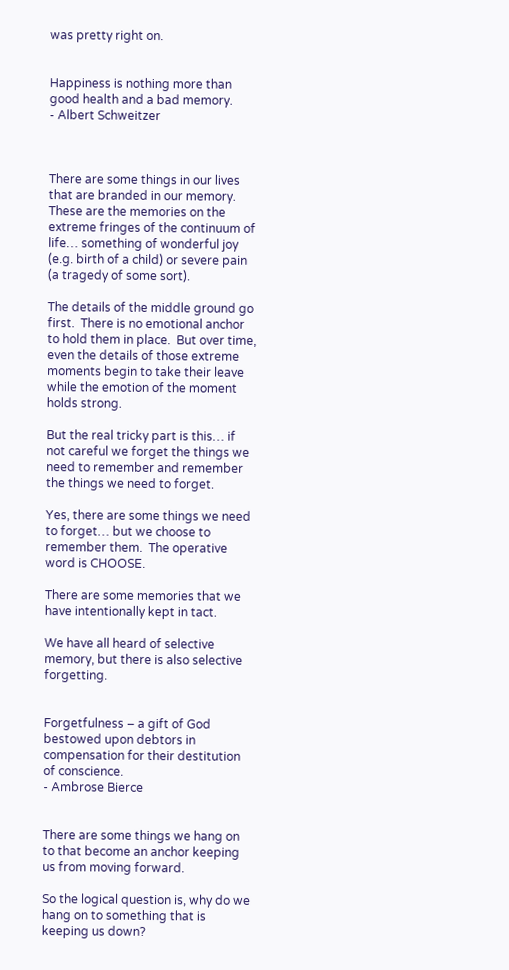was pretty right on.


Happiness is nothing more than good health and a bad memory.
- Albert Schweitzer



There are some things in our lives that are branded in our memory.  These are the memories on the extreme fringes of the continuum of life… something of wonderful joy (e.g. birth of a child) or severe pain (a tragedy of some sort).

The details of the middle ground go first.  There is no emotional anchor to hold them in place.  But over time, even the details of those extreme moments begin to take their leave while the emotion of the moment holds strong.

But the real tricky part is this… if not careful we forget the things we need to remember and remember the things we need to forget.

Yes, there are some things we need to forget… but we choose to remember them.  The operative word is CHOOSE.

There are some memories that we have intentionally kept in tact.

We have all heard of selective memory, but there is also selective forgetting.


Forgetfulness – a gift of God bestowed upon debtors in compensation for their destitution of conscience.
- Ambrose Bierce


There are some things we hang on to that become an anchor keeping us from moving forward.

So the logical question is, why do we hang on to something that is keeping us down?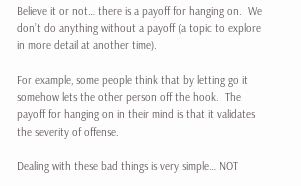Believe it or not… there is a payoff for hanging on.  We don’t do anything without a payoff (a topic to explore in more detail at another time).

For example, some people think that by letting go it somehow lets the other person off the hook.  The payoff for hanging on in their mind is that it validates the severity of offense.

Dealing with these bad things is very simple… NOT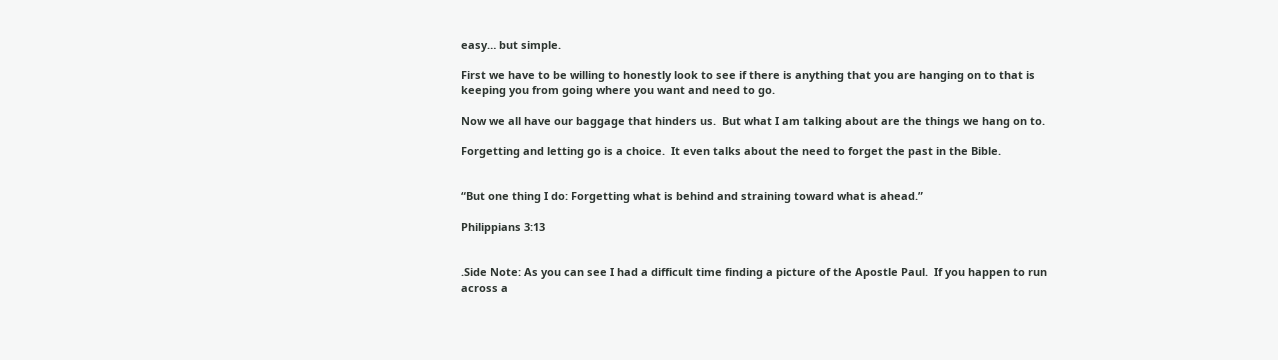easy… but simple.

First we have to be willing to honestly look to see if there is anything that you are hanging on to that is keeping you from going where you want and need to go.

Now we all have our baggage that hinders us.  But what I am talking about are the things we hang on to.

Forgetting and letting go is a choice.  It even talks about the need to forget the past in the Bible.


“But one thing I do: Forgetting what is behind and straining toward what is ahead.”

Philippians 3:13


.Side Note: As you can see I had a difficult time finding a picture of the Apostle Paul.  If you happen to run across a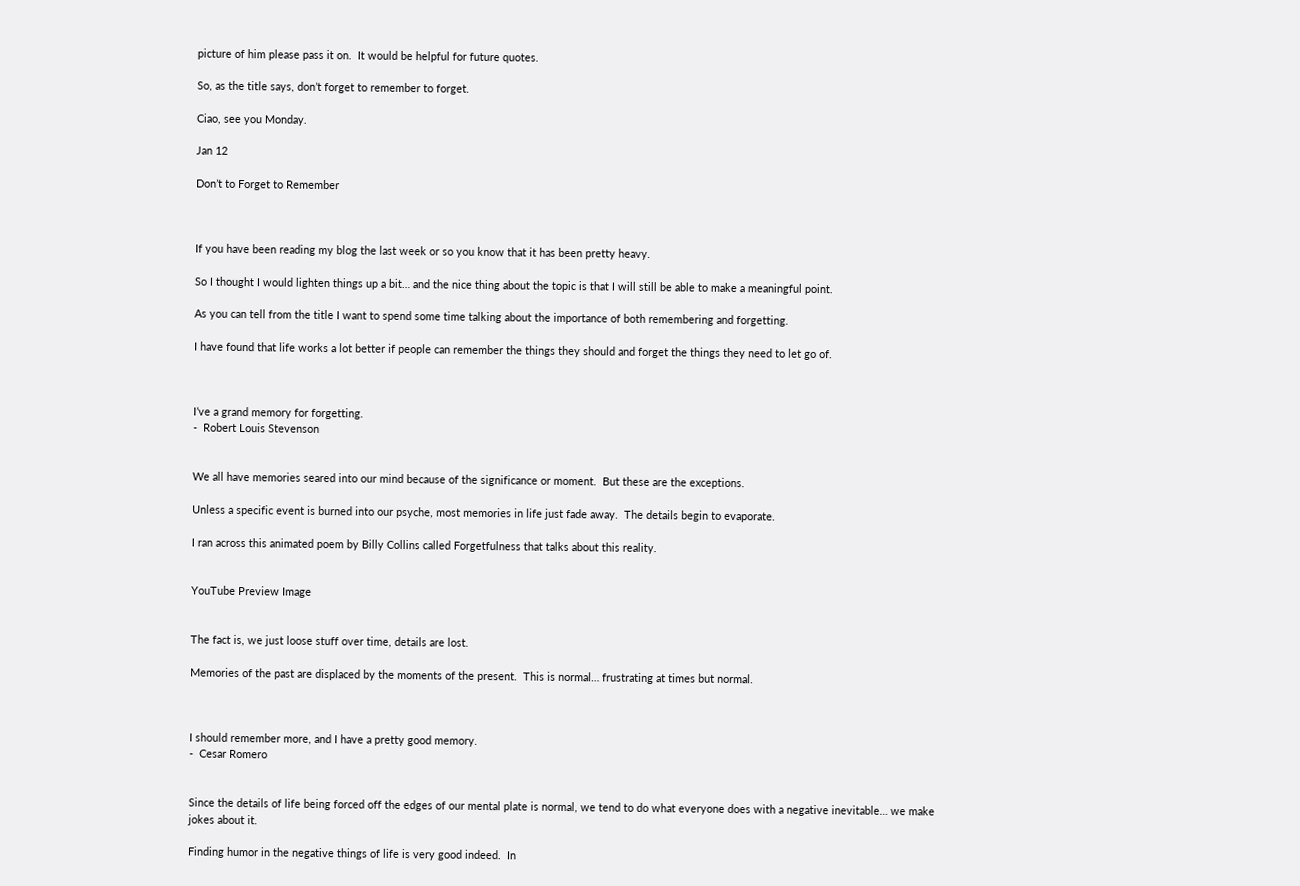picture of him please pass it on.  It would be helpful for future quotes.

So, as the title says, don’t forget to remember to forget.

Ciao, see you Monday.

Jan 12

Don’t to Forget to Remember



If you have been reading my blog the last week or so you know that it has been pretty heavy.

So I thought I would lighten things up a bit… and the nice thing about the topic is that I will still be able to make a meaningful point.

As you can tell from the title I want to spend some time talking about the importance of both remembering and forgetting.

I have found that life works a lot better if people can remember the things they should and forget the things they need to let go of.



I’ve a grand memory for forgetting.
-  Robert Louis Stevenson


We all have memories seared into our mind because of the significance or moment.  But these are the exceptions.

Unless a specific event is burned into our psyche, most memories in life just fade away.  The details begin to evaporate.

I ran across this animated poem by Billy Collins called Forgetfulness that talks about this reality.


YouTube Preview Image


The fact is, we just loose stuff over time, details are lost.

Memories of the past are displaced by the moments of the present.  This is normal… frustrating at times but normal.



I should remember more, and I have a pretty good memory.
-  Cesar Romero


Since the details of life being forced off the edges of our mental plate is normal, we tend to do what everyone does with a negative inevitable… we make jokes about it.

Finding humor in the negative things of life is very good indeed.  In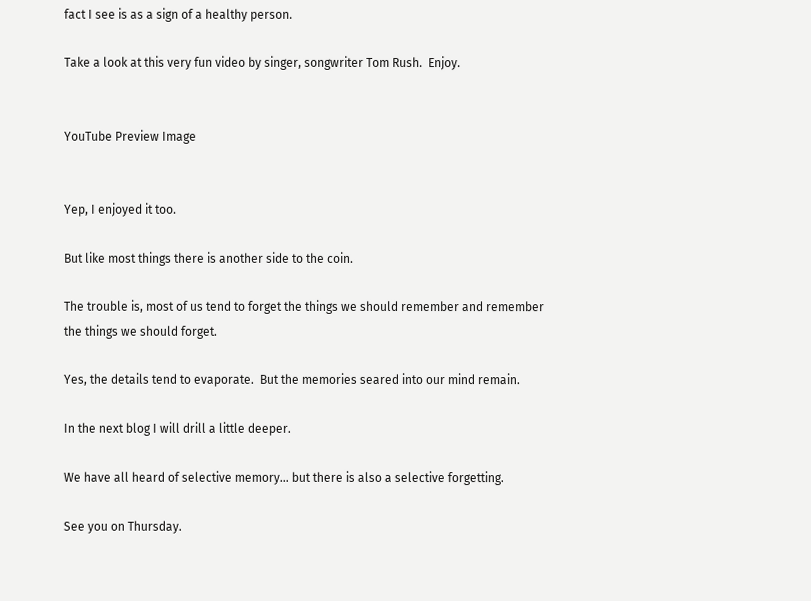fact I see is as a sign of a healthy person.

Take a look at this very fun video by singer, songwriter Tom Rush.  Enjoy.


YouTube Preview Image


Yep, I enjoyed it too.

But like most things there is another side to the coin.

The trouble is, most of us tend to forget the things we should remember and remember the things we should forget.

Yes, the details tend to evaporate.  But the memories seared into our mind remain.

In the next blog I will drill a little deeper.

We have all heard of selective memory… but there is also a selective forgetting.

See you on Thursday.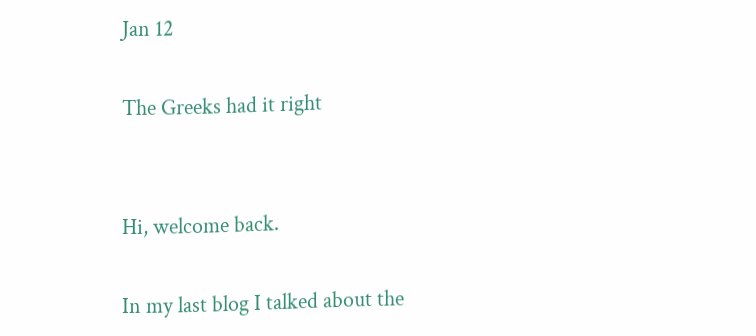Jan 12

The Greeks had it right


Hi, welcome back.

In my last blog I talked about the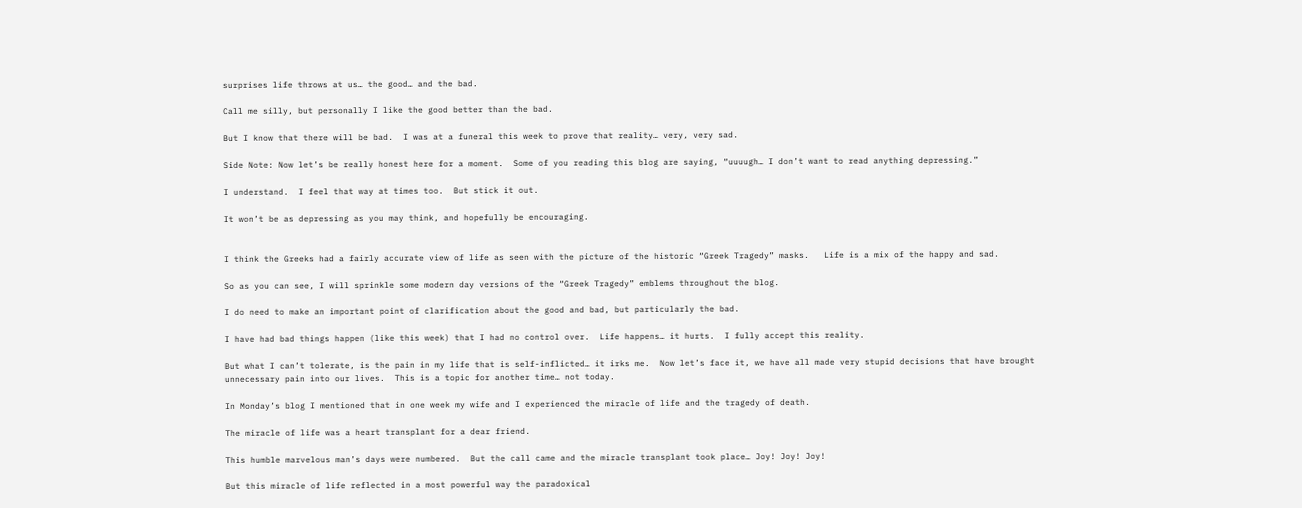surprises life throws at us… the good… and the bad.

Call me silly, but personally I like the good better than the bad.

But I know that there will be bad.  I was at a funeral this week to prove that reality… very, very sad.

Side Note: Now let’s be really honest here for a moment.  Some of you reading this blog are saying, “uuuugh… I don’t want to read anything depressing.”

I understand.  I feel that way at times too.  But stick it out.

It won’t be as depressing as you may think, and hopefully be encouraging.


I think the Greeks had a fairly accurate view of life as seen with the picture of the historic “Greek Tragedy” masks.   Life is a mix of the happy and sad.

So as you can see, I will sprinkle some modern day versions of the “Greek Tragedy” emblems throughout the blog.

I do need to make an important point of clarification about the good and bad, but particularly the bad.

I have had bad things happen (like this week) that I had no control over.  Life happens… it hurts.  I fully accept this reality.

But what I can’t tolerate, is the pain in my life that is self-inflicted… it irks me.  Now let’s face it, we have all made very stupid decisions that have brought unnecessary pain into our lives.  This is a topic for another time… not today.

In Monday’s blog I mentioned that in one week my wife and I experienced the miracle of life and the tragedy of death.

The miracle of life was a heart transplant for a dear friend.

This humble marvelous man’s days were numbered.  But the call came and the miracle transplant took place… Joy! Joy! Joy!

But this miracle of life reflected in a most powerful way the paradoxical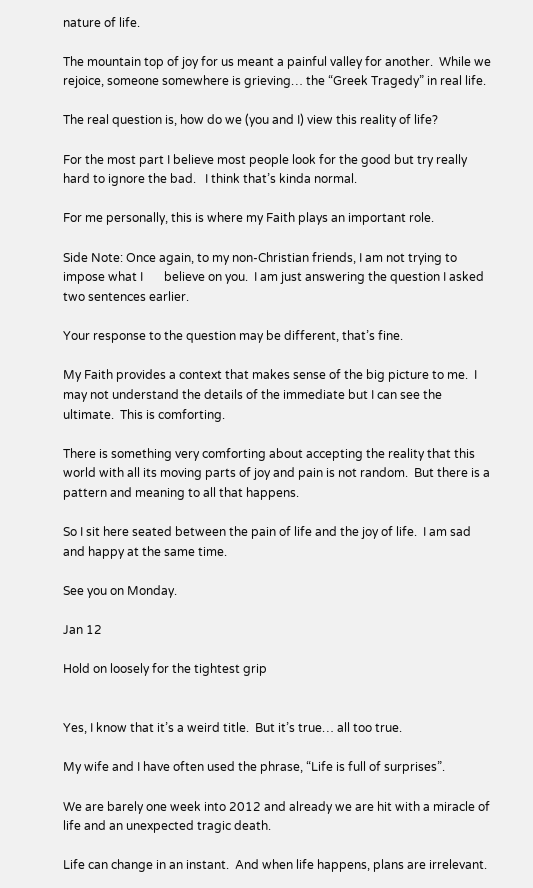nature of life.

The mountain top of joy for us meant a painful valley for another.  While we rejoice, someone somewhere is grieving… the “Greek Tragedy” in real life.

The real question is, how do we (you and I) view this reality of life?

For the most part I believe most people look for the good but try really hard to ignore the bad.   I think that’s kinda normal.

For me personally, this is where my Faith plays an important role.

Side Note: Once again, to my non-Christian friends, I am not trying to impose what I       believe on you.  I am just answering the question I asked two sentences earlier.

Your response to the question may be different, that’s fine.

My Faith provides a context that makes sense of the big picture to me.  I may not understand the details of the immediate but I can see the ultimate.  This is comforting.

There is something very comforting about accepting the reality that this world with all its moving parts of joy and pain is not random.  But there is a pattern and meaning to all that happens.

So I sit here seated between the pain of life and the joy of life.  I am sad and happy at the same time.

See you on Monday.

Jan 12

Hold on loosely for the tightest grip


Yes, I know that it’s a weird title.  But it’s true… all too true.

My wife and I have often used the phrase, “Life is full of surprises”.

We are barely one week into 2012 and already we are hit with a miracle of life and an unexpected tragic death.

Life can change in an instant.  And when life happens, plans are irrelevant.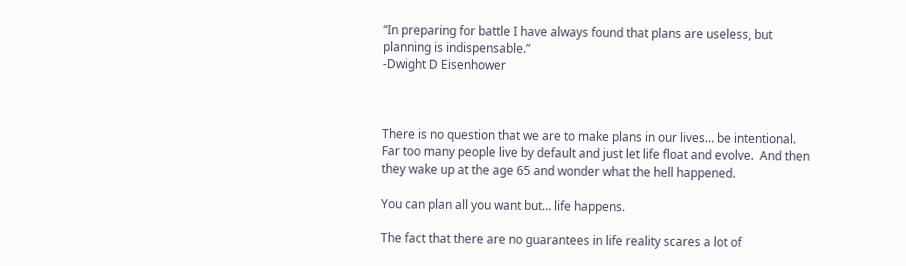“In preparing for battle I have always found that plans are useless, but planning is indispensable.”
-Dwight D Eisenhower



There is no question that we are to make plans in our lives… be intentional.  Far too many people live by default and just let life float and evolve.  And then they wake up at the age 65 and wonder what the hell happened.

You can plan all you want but… life happens.

The fact that there are no guarantees in life reality scares a lot of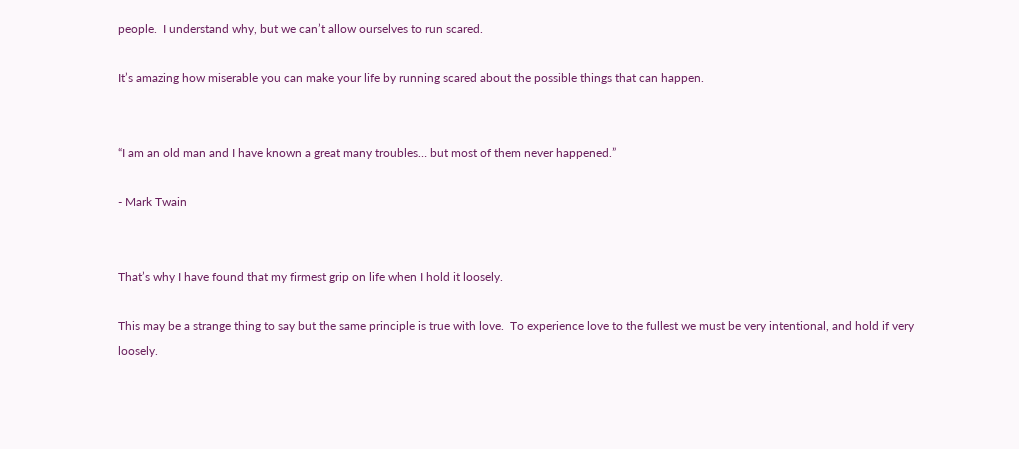people.  I understand why, but we can’t allow ourselves to run scared.

It’s amazing how miserable you can make your life by running scared about the possible things that can happen.


“I am an old man and I have known a great many troubles… but most of them never happened.”

- Mark Twain


That’s why I have found that my firmest grip on life when I hold it loosely.

This may be a strange thing to say but the same principle is true with love.  To experience love to the fullest we must be very intentional, and hold if very loosely.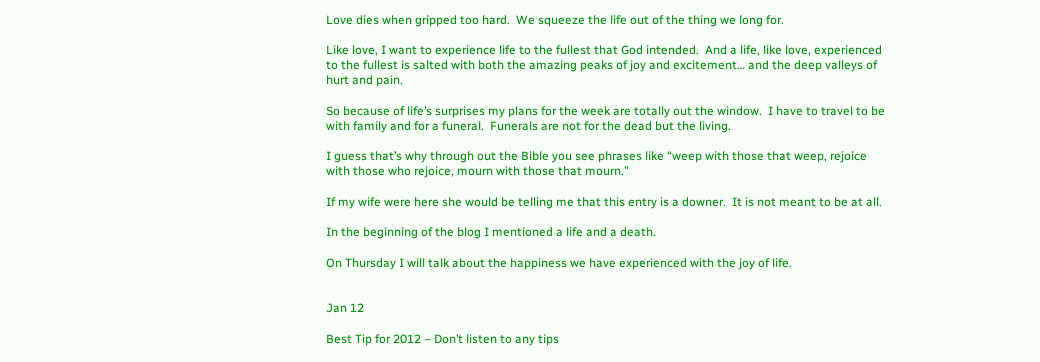Love dies when gripped too hard.  We squeeze the life out of the thing we long for.

Like love, I want to experience life to the fullest that God intended.  And a life, like love, experienced to the fullest is salted with both the amazing peaks of joy and excitement… and the deep valleys of hurt and pain.

So because of life’s surprises my plans for the week are totally out the window.  I have to travel to be with family and for a funeral.  Funerals are not for the dead but the living.

I guess that’s why through out the Bible you see phrases like “weep with those that weep, rejoice with those who rejoice, mourn with those that mourn.”

If my wife were here she would be telling me that this entry is a downer.  It is not meant to be at all.

In the beginning of the blog I mentioned a life and a death.

On Thursday I will talk about the happiness we have experienced with the joy of life.


Jan 12

Best Tip for 2012 – Don’t listen to any tips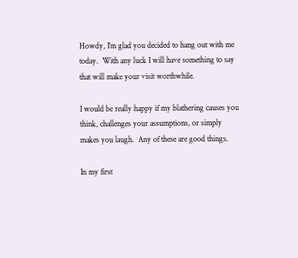Howdy, I’m glad you decided to hang out with me today.  With any luck I will have something to say that will make your visit worthwhile.

I would be really happy if my blathering causes you think, challenges your assumptions, or simply makes you laugh.  Any of these are good things.

In my first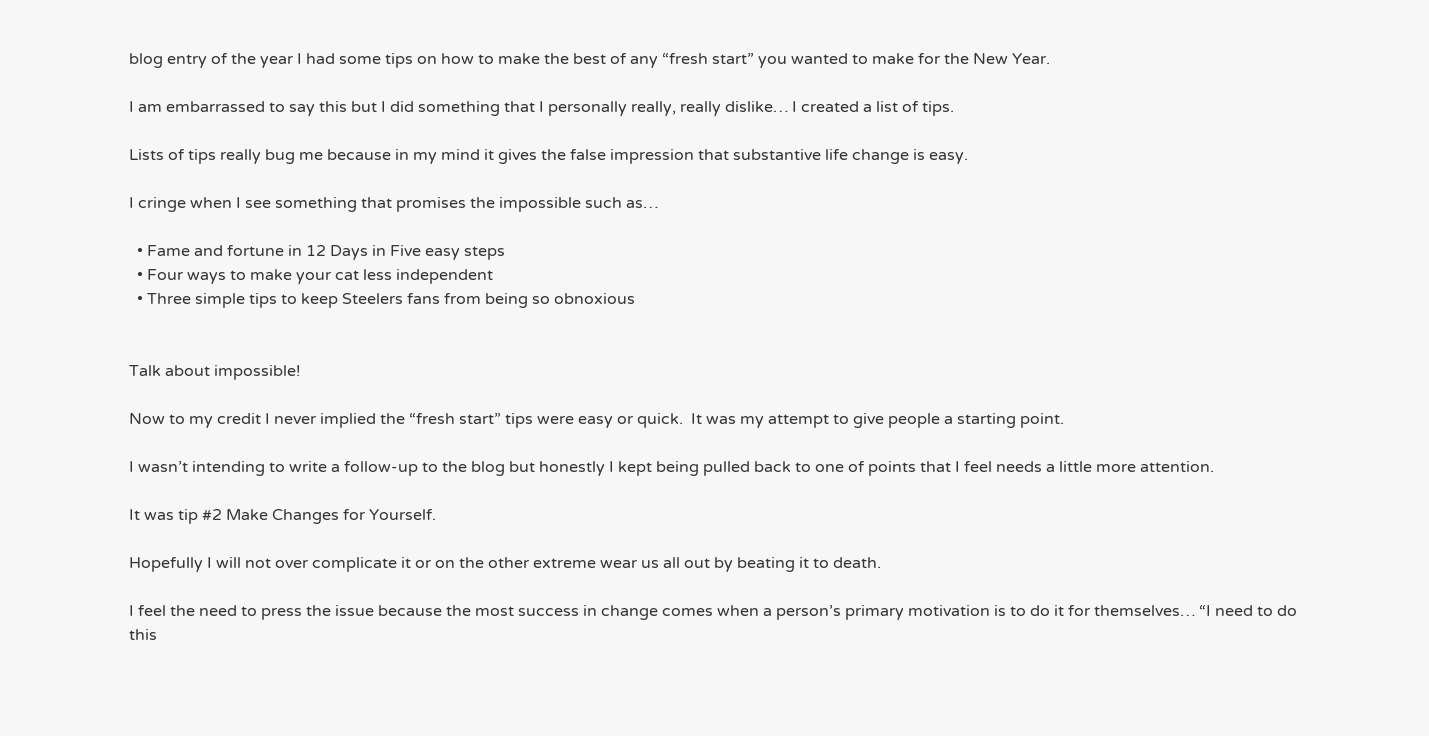blog entry of the year I had some tips on how to make the best of any “fresh start” you wanted to make for the New Year.

I am embarrassed to say this but I did something that I personally really, really dislike… I created a list of tips.

Lists of tips really bug me because in my mind it gives the false impression that substantive life change is easy.

I cringe when I see something that promises the impossible such as…

  • Fame and fortune in 12 Days in Five easy steps
  • Four ways to make your cat less independent
  • Three simple tips to keep Steelers fans from being so obnoxious


Talk about impossible!

Now to my credit I never implied the “fresh start” tips were easy or quick.  It was my attempt to give people a starting point.

I wasn’t intending to write a follow-up to the blog but honestly I kept being pulled back to one of points that I feel needs a little more attention.

It was tip #2 Make Changes for Yourself.

Hopefully I will not over complicate it or on the other extreme wear us all out by beating it to death.

I feel the need to press the issue because the most success in change comes when a person’s primary motivation is to do it for themselves… “I need to do this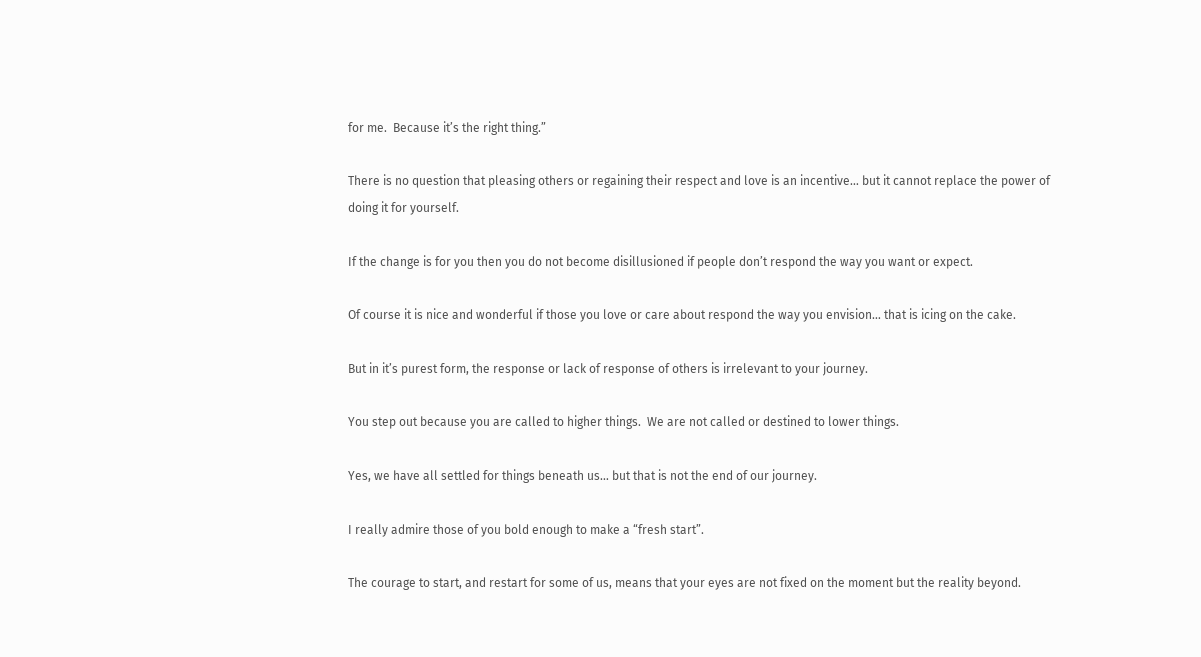for me.  Because it’s the right thing.”

There is no question that pleasing others or regaining their respect and love is an incentive… but it cannot replace the power of doing it for yourself.

If the change is for you then you do not become disillusioned if people don’t respond the way you want or expect.

Of course it is nice and wonderful if those you love or care about respond the way you envision… that is icing on the cake.

But in it’s purest form, the response or lack of response of others is irrelevant to your journey.

You step out because you are called to higher things.  We are not called or destined to lower things.

Yes, we have all settled for things beneath us… but that is not the end of our journey.

I really admire those of you bold enough to make a “fresh start”.

The courage to start, and restart for some of us, means that your eyes are not fixed on the moment but the reality beyond.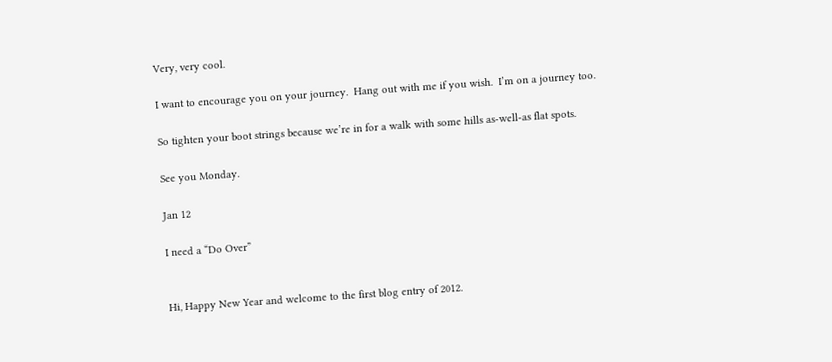Very, very cool.

I want to encourage you on your journey.  Hang out with me if you wish.  I’m on a journey too.

So tighten your boot strings because we’re in for a walk with some hills as-well-as flat spots.

See you Monday.

Jan 12

I need a “Do Over”


Hi, Happy New Year and welcome to the first blog entry of 2012.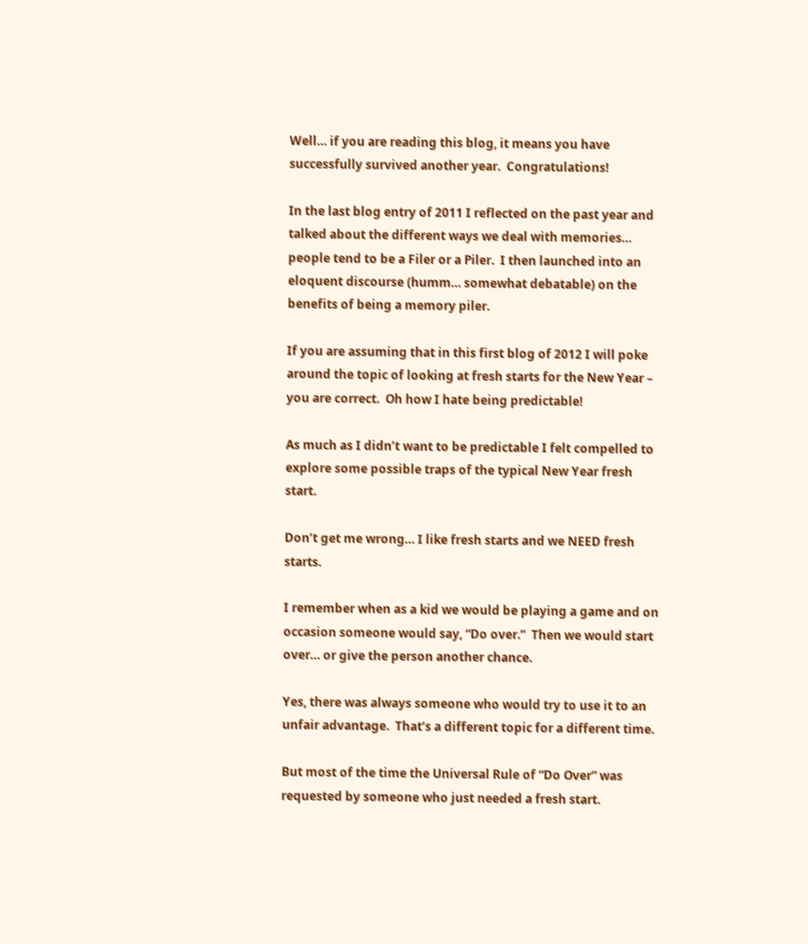Well… if you are reading this blog, it means you have successfully survived another year.  Congratulations!

In the last blog entry of 2011 I reflected on the past year and talked about the different ways we deal with memories… people tend to be a Filer or a Piler.  I then launched into an eloquent discourse (humm… somewhat debatable) on the benefits of being a memory piler.

If you are assuming that in this first blog of 2012 I will poke around the topic of looking at fresh starts for the New Year – you are correct.  Oh how I hate being predictable!

As much as I didn’t want to be predictable I felt compelled to explore some possible traps of the typical New Year fresh start.

Don’t get me wrong… I like fresh starts and we NEED fresh starts.

I remember when as a kid we would be playing a game and on occasion someone would say, “Do over.”  Then we would start over… or give the person another chance.

Yes, there was always someone who would try to use it to an unfair advantage.  That’s a different topic for a different time.

But most of the time the Universal Rule of “Do Over” was requested by someone who just needed a fresh start.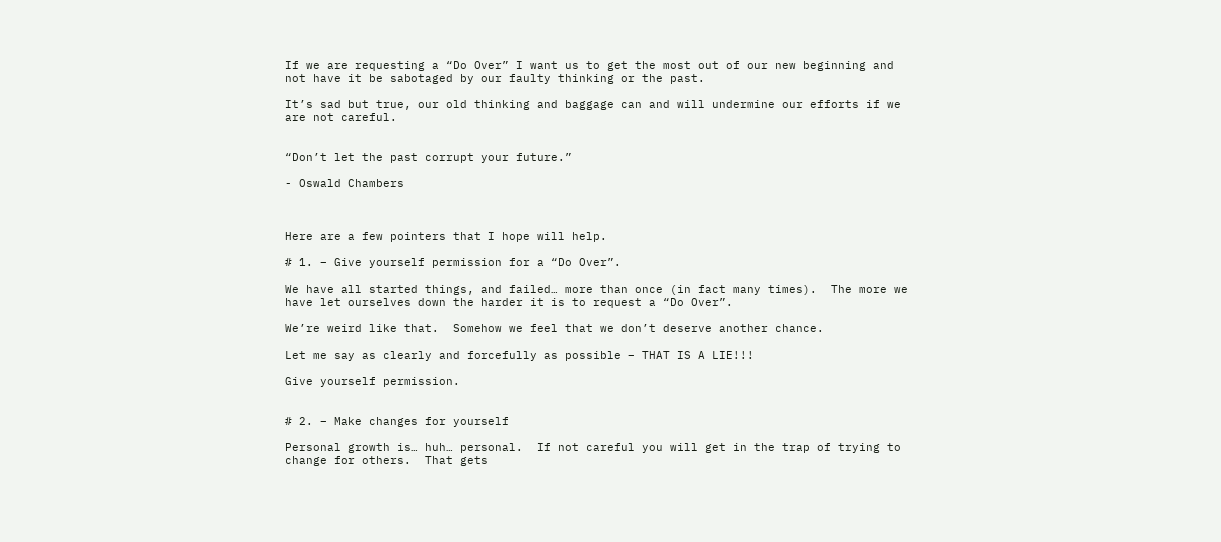If we are requesting a “Do Over” I want us to get the most out of our new beginning and not have it be sabotaged by our faulty thinking or the past.

It’s sad but true, our old thinking and baggage can and will undermine our efforts if we are not careful.


“Don’t let the past corrupt your future.”

- Oswald Chambers



Here are a few pointers that I hope will help.

# 1. – Give yourself permission for a “Do Over”.

We have all started things, and failed… more than once (in fact many times).  The more we have let ourselves down the harder it is to request a “Do Over”.

We’re weird like that.  Somehow we feel that we don’t deserve another chance.

Let me say as clearly and forcefully as possible – THAT IS A LIE!!!

Give yourself permission.


# 2. – Make changes for yourself

Personal growth is… huh… personal.  If not careful you will get in the trap of trying to change for others.  That gets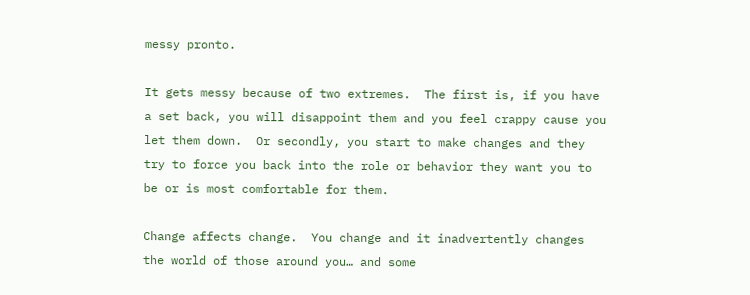messy pronto.

It gets messy because of two extremes.  The first is, if you have a set back, you will disappoint them and you feel crappy cause you let them down.  Or secondly, you start to make changes and they try to force you back into the role or behavior they want you to be or is most comfortable for them.

Change affects change.  You change and it inadvertently changes the world of those around you… and some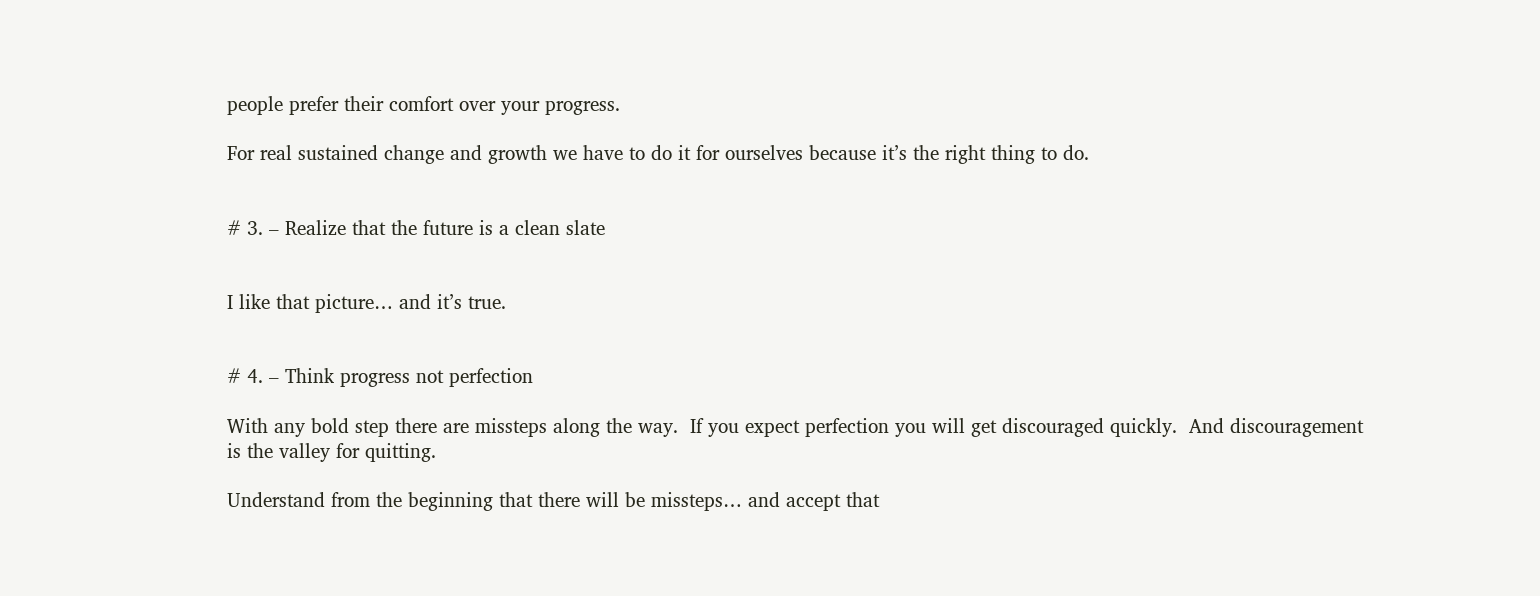people prefer their comfort over your progress.

For real sustained change and growth we have to do it for ourselves because it’s the right thing to do.


# 3. – Realize that the future is a clean slate


I like that picture… and it’s true.


# 4. – Think progress not perfection

With any bold step there are missteps along the way.  If you expect perfection you will get discouraged quickly.  And discouragement is the valley for quitting.

Understand from the beginning that there will be missteps… and accept that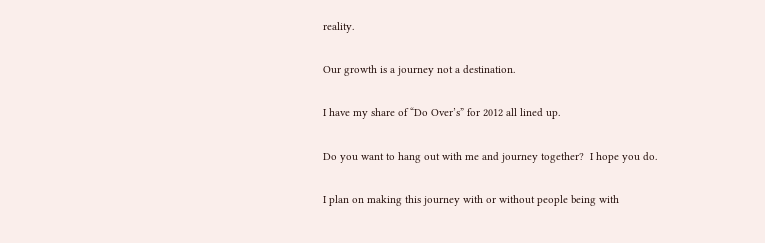reality.

Our growth is a journey not a destination.

I have my share of “Do Over’s” for 2012 all lined up.

Do you want to hang out with me and journey together?  I hope you do.

I plan on making this journey with or without people being with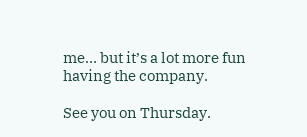me… but it’s a lot more fun having the company.

See you on Thursday.